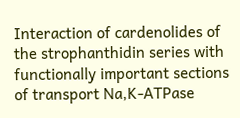Interaction of cardenolides of the strophanthidin series with functionally important sections of transport Na,K-ATPase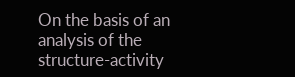On the basis of an analysis of the structure-activity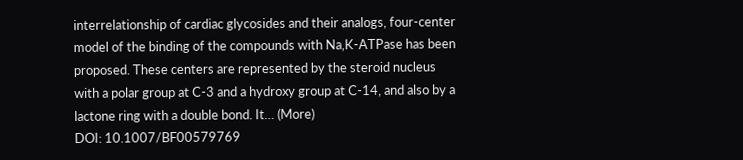interrelationship of cardiac glycosides and their analogs, four-center model of the binding of the compounds with Na,K-ATPase has been proposed. These centers are represented by the steroid nucleus with a polar group at C-3 and a hydroxy group at C-14, and also by a lactone ring with a double bond. It… (More)
DOI: 10.1007/BF00579769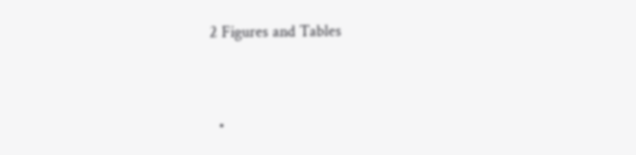2 Figures and Tables


  •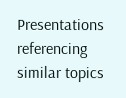Presentations referencing similar topics